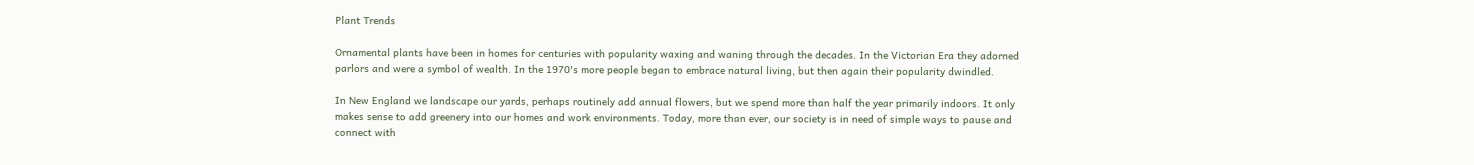Plant Trends

Ornamental plants have been in homes for centuries with popularity waxing and waning through the decades. In the Victorian Era they adorned parlors and were a symbol of wealth. In the 1970's more people began to embrace natural living, but then again their popularity dwindled.

In New England we landscape our yards, perhaps routinely add annual flowers, but we spend more than half the year primarily indoors. It only makes sense to add greenery into our homes and work environments. Today, more than ever, our society is in need of simple ways to pause and connect with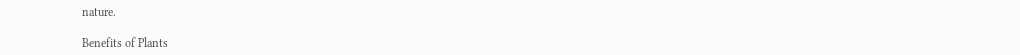nature.

Benefits of Plants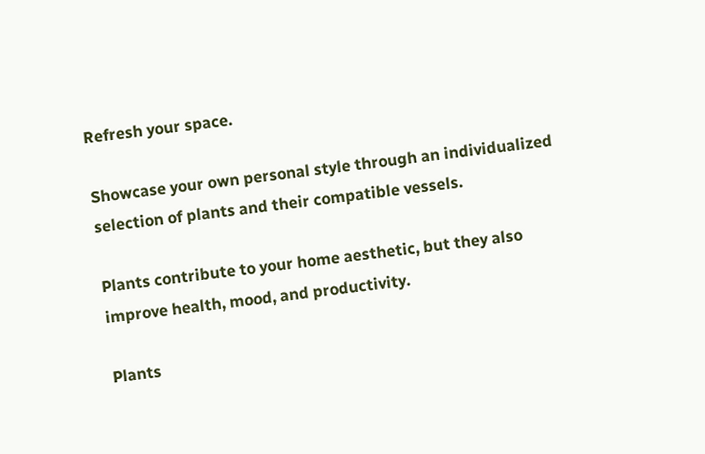Refresh your space.

Showcase your own personal style through an individualized selection of plants and their compatible vessels.

Plants contribute to your home aesthetic, but they also improve health, mood, and productivity.

Plants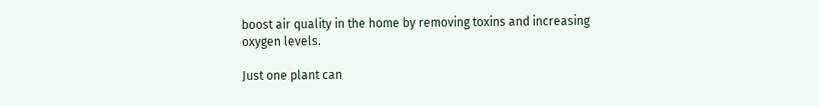boost air quality in the home by removing toxins and increasing oxygen levels.

Just one plant can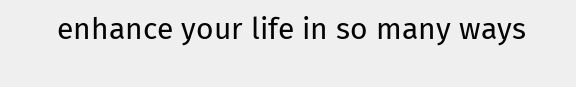enhance your life in so many ways